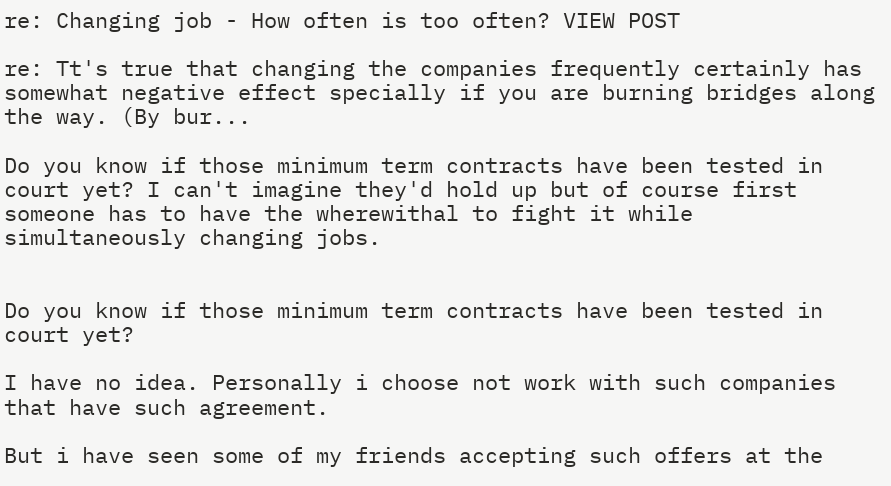re: Changing job - How often is too often? VIEW POST

re: Tt's true that changing the companies frequently certainly has somewhat negative effect specially if you are burning bridges along the way. (By bur...

Do you know if those minimum term contracts have been tested in court yet? I can't imagine they'd hold up but of course first someone has to have the wherewithal to fight it while simultaneously changing jobs.


Do you know if those minimum term contracts have been tested in court yet?

I have no idea. Personally i choose not work with such companies that have such agreement.

But i have seen some of my friends accepting such offers at the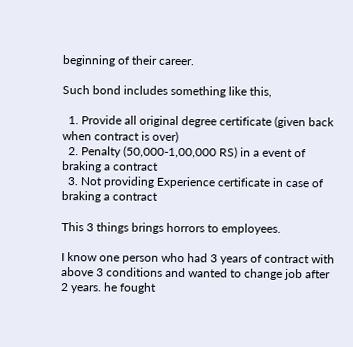beginning of their career.

Such bond includes something like this,

  1. Provide all original degree certificate (given back when contract is over)
  2. Penalty (50,000-1,00,000 RS) in a event of braking a contract
  3. Not providing Experience certificate in case of braking a contract

This 3 things brings horrors to employees.

I know one person who had 3 years of contract with above 3 conditions and wanted to change job after 2 years. he fought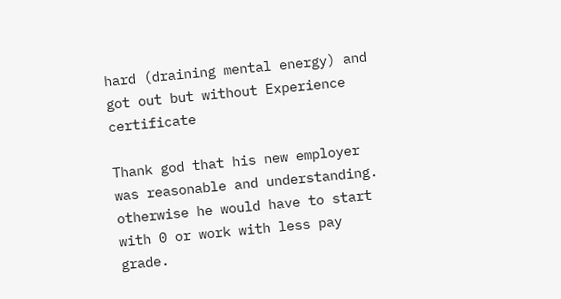hard (draining mental energy) and got out but without Experience certificate

Thank god that his new employer was reasonable and understanding. otherwise he would have to start with 0 or work with less pay grade.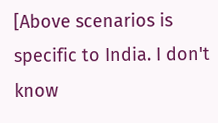[Above scenarios is specific to India. I don't know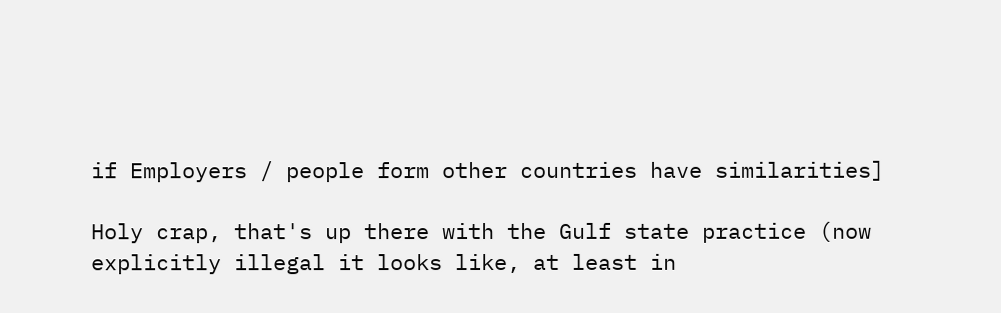if Employers / people form other countries have similarities]

Holy crap, that's up there with the Gulf state practice (now explicitly illegal it looks like, at least in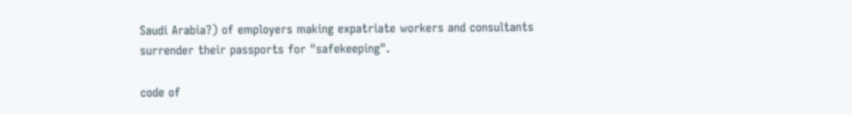Saudi Arabia?) of employers making expatriate workers and consultants surrender their passports for "safekeeping".

code of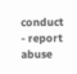conduct - report abuse